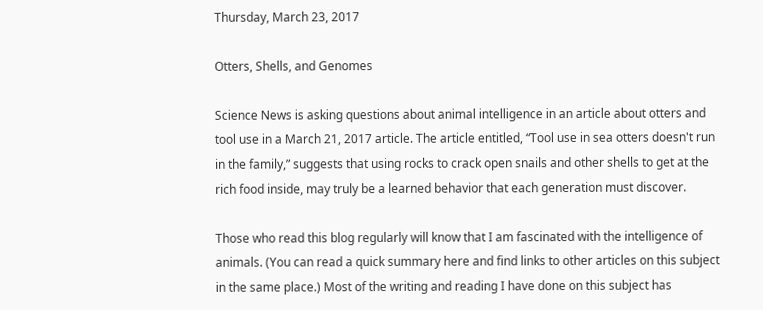Thursday, March 23, 2017

Otters, Shells, and Genomes

Science News is asking questions about animal intelligence in an article about otters and tool use in a March 21, 2017 article. The article entitled, “Tool use in sea otters doesn't run in the family,” suggests that using rocks to crack open snails and other shells to get at the rich food inside, may truly be a learned behavior that each generation must discover.

Those who read this blog regularly will know that I am fascinated with the intelligence of animals. (You can read a quick summary here and find links to other articles on this subject in the same place.) Most of the writing and reading I have done on this subject has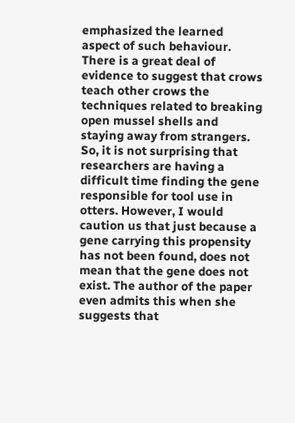emphasized the learned aspect of such behaviour. There is a great deal of evidence to suggest that crows teach other crows the techniques related to breaking open mussel shells and staying away from strangers. So, it is not surprising that researchers are having a difficult time finding the gene responsible for tool use in otters. However, I would caution us that just because a gene carrying this propensity has not been found, does not mean that the gene does not exist. The author of the paper even admits this when she suggests that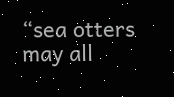“sea otters may all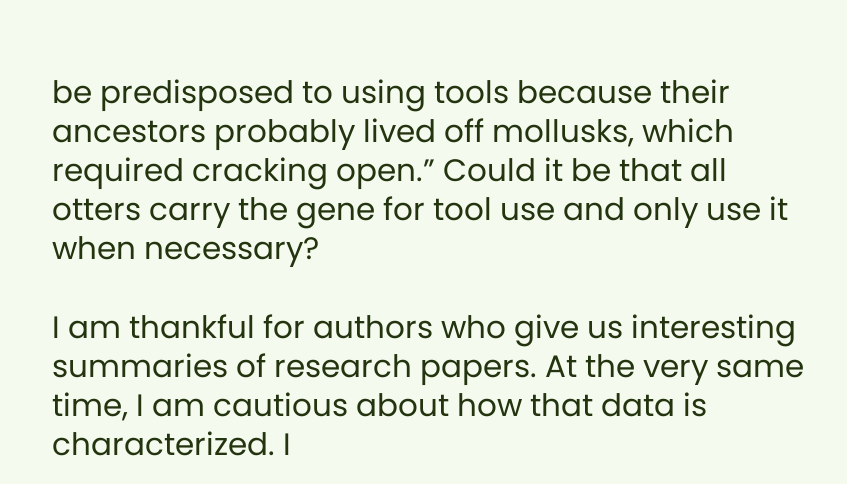be predisposed to using tools because their ancestors probably lived off mollusks, which required cracking open.” Could it be that all otters carry the gene for tool use and only use it when necessary?

I am thankful for authors who give us interesting summaries of research papers. At the very same time, I am cautious about how that data is characterized. I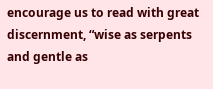encourage us to read with great discernment, “wise as serpents and gentle as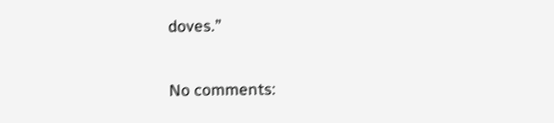doves.”

No comments: